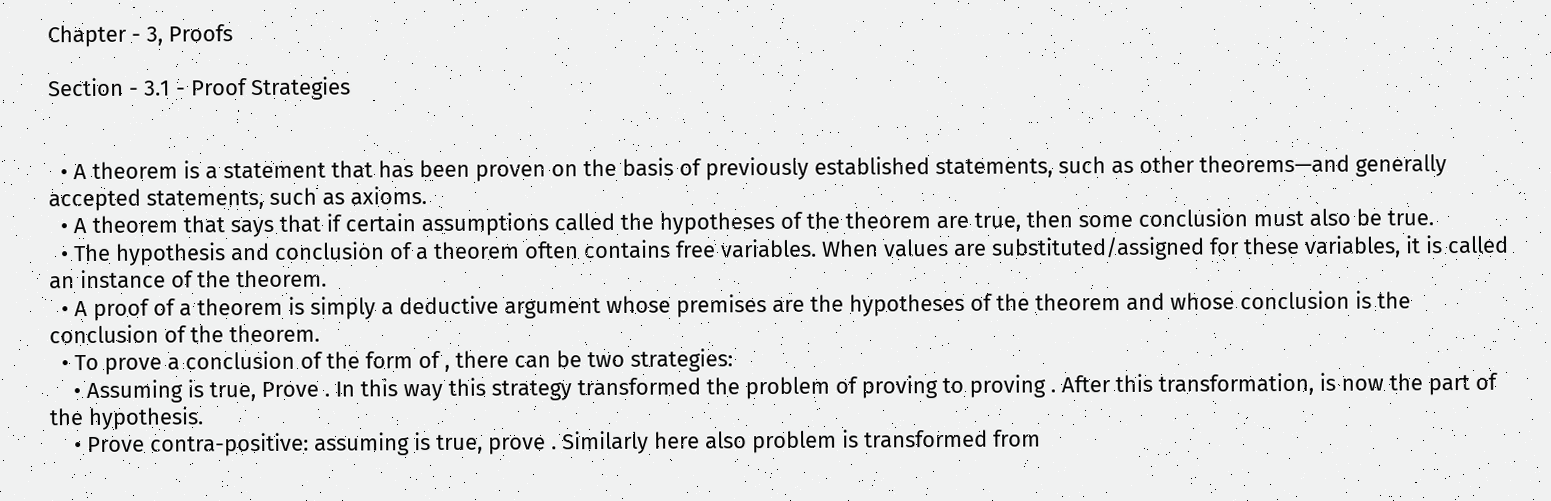Chapter - 3, Proofs

Section - 3.1 - Proof Strategies


  • A theorem is a statement that has been proven on the basis of previously established statements, such as other theorems—and generally accepted statements, such as axioms.
  • A theorem that says that if certain assumptions called the hypotheses of the theorem are true, then some conclusion must also be true.
  • The hypothesis and conclusion of a theorem often contains free variables. When values are substituted/assigned for these variables, it is called an instance of the theorem.
  • A proof of a theorem is simply a deductive argument whose premises are the hypotheses of the theorem and whose conclusion is the conclusion of the theorem.
  • To prove a conclusion of the form of , there can be two strategies:
    • Assuming is true, Prove . In this way this strategy transformed the problem of proving to proving . After this transformation, is now the part of the hypothesis.
    • Prove contra-positive: assuming is true, prove . Similarly here also problem is transformed from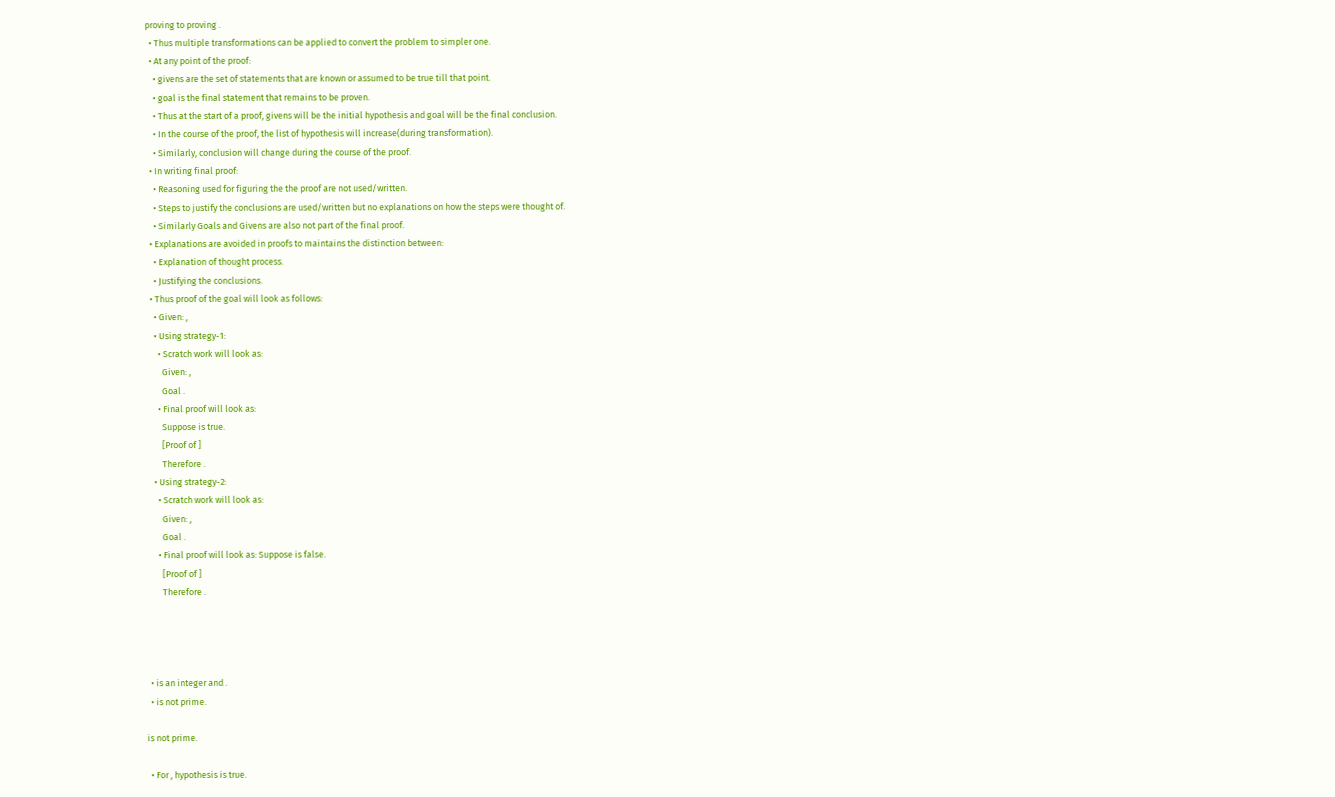proving to proving .
  • Thus multiple transformations can be applied to convert the problem to simpler one.
  • At any point of the proof:
    • givens are the set of statements that are known or assumed to be true till that point.
    • goal is the final statement that remains to be proven.
    • Thus at the start of a proof, givens will be the initial hypothesis and goal will be the final conclusion.
    • In the course of the proof, the list of hypothesis will increase(during transformation).
    • Similarly, conclusion will change during the course of the proof.
  • In writing final proof:
    • Reasoning used for figuring the the proof are not used/written.
    • Steps to justify the conclusions are used/written but no explanations on how the steps were thought of.
    • Similarly Goals and Givens are also not part of the final proof.
  • Explanations are avoided in proofs to maintains the distinction between:
    • Explanation of thought process.
    • Justifying the conclusions.
  • Thus proof of the goal will look as follows:
    • Given: ,
    • Using strategy-1:
      • Scratch work will look as:
        Given: ,
        Goal .
      • Final proof will look as:
        Suppose is true.
        [Proof of ]
        Therefore .
    • Using strategy-2:
      • Scratch work will look as:
        Given: ,
        Goal .
      • Final proof will look as: Suppose is false.
        [Proof of ]
        Therefore .




  • is an integer and .
  • is not prime.

is not prime.

  • For , hypothesis is true.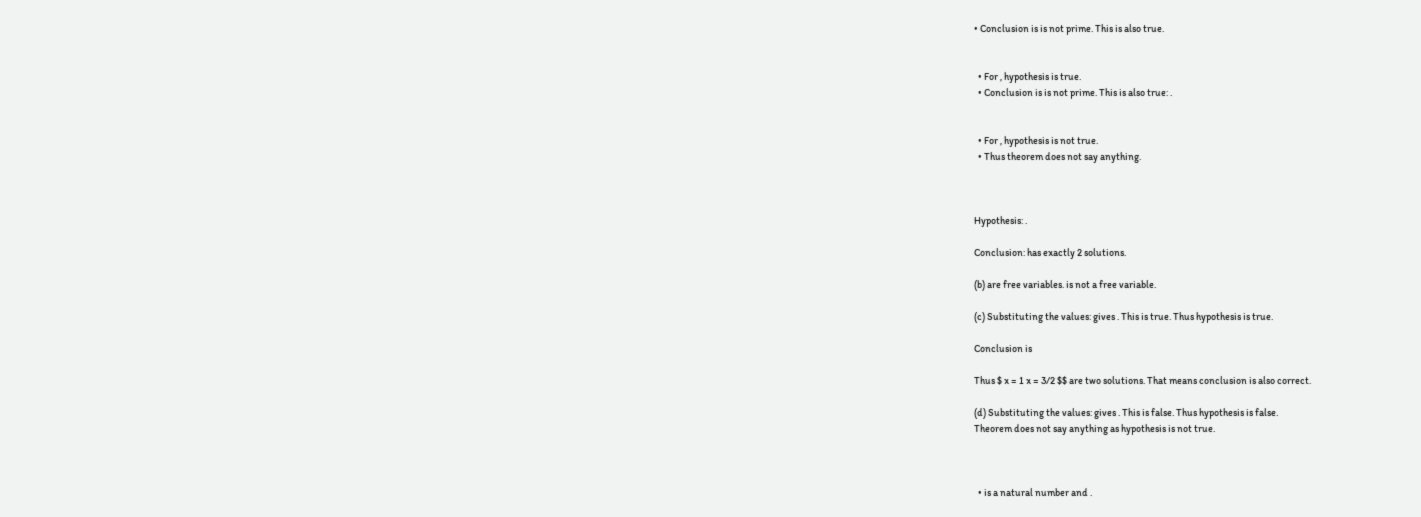• Conclusion is is not prime. This is also true.


  • For , hypothesis is true.
  • Conclusion is is not prime. This is also true: .


  • For , hypothesis is not true.
  • Thus theorem does not say anything.



Hypothesis: .

Conclusion: has exactly 2 solutions.

(b) are free variables. is not a free variable.

(c) Substituting the values: gives . This is true. Thus hypothesis is true.

Conclusion is

Thus $ x = 1 x = 3/2 $$ are two solutions. That means conclusion is also correct.

(d) Substituting the values: gives . This is false. Thus hypothesis is false.
Theorem does not say anything as hypothesis is not true.



  • is a natural number and .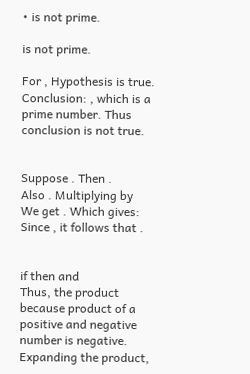• is not prime.

is not prime.

For , Hypothesis is true. Conclusion: , which is a prime number. Thus conclusion is not true.


Suppose . Then .
Also . Multiplying by
We get . Which gives:
Since , it follows that .


if then and
Thus, the product because product of a positive and negative number is negative.
Expanding the product,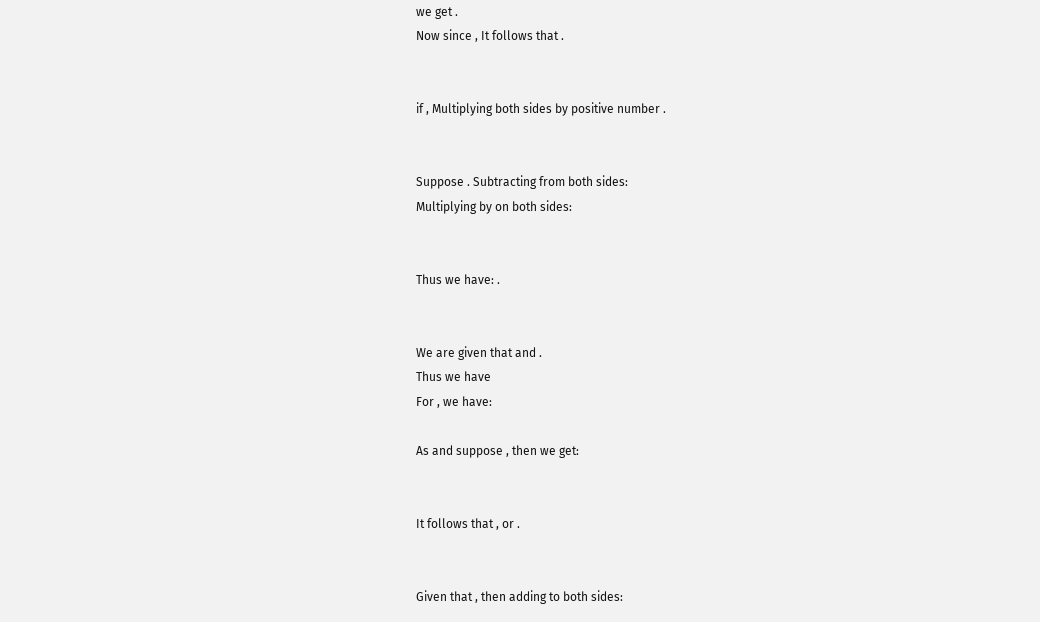we get .
Now since , It follows that .


if , Multiplying both sides by positive number .


Suppose . Subtracting from both sides:
Multiplying by on both sides:


Thus we have: .


We are given that and .
Thus we have
For , we have:

As and suppose , then we get:


It follows that , or .


Given that , then adding to both sides: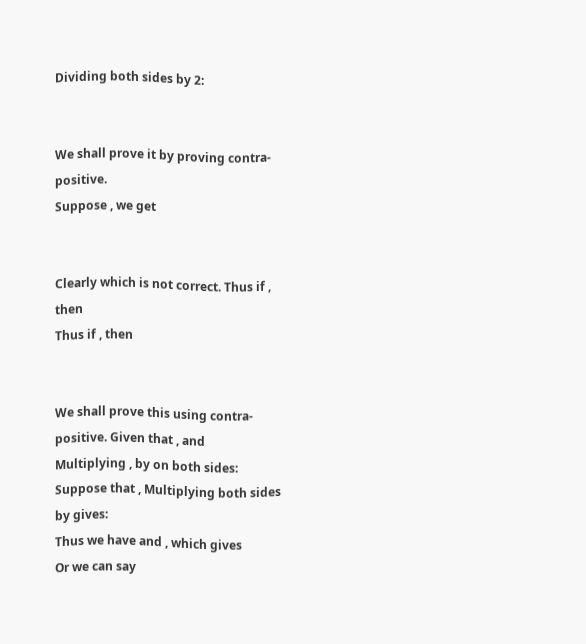Dividing both sides by 2:


We shall prove it by proving contra-positive.
Suppose , we get


Clearly which is not correct. Thus if , then
Thus if , then


We shall prove this using contra-positive. Given that , and
Multiplying , by on both sides:
Suppose that , Multiplying both sides by gives:
Thus we have and , which gives
Or we can say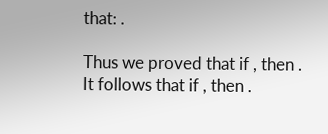that: .

Thus we proved that if , then .
It follows that if , then .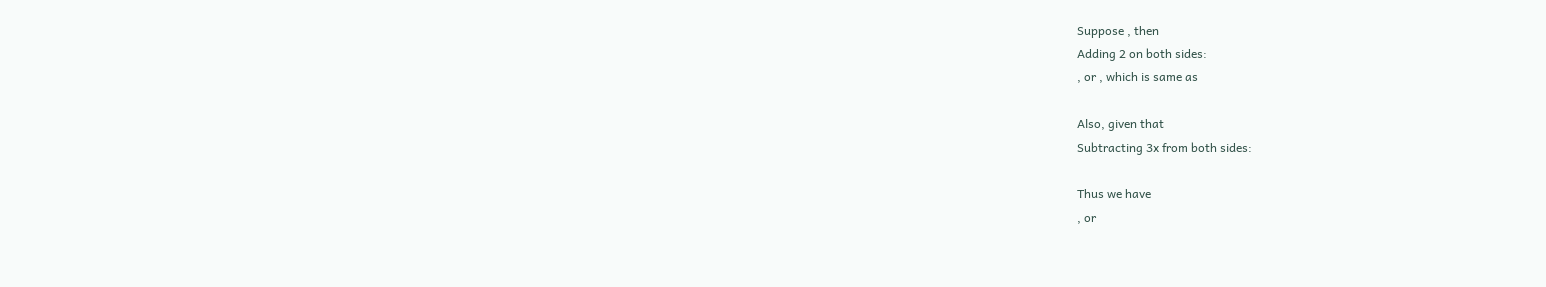Suppose , then
Adding 2 on both sides:
, or , which is same as

Also, given that
Subtracting 3x from both sides:

Thus we have
, or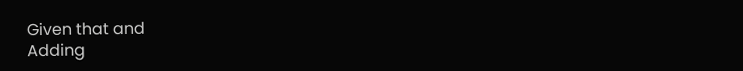Given that and
Adding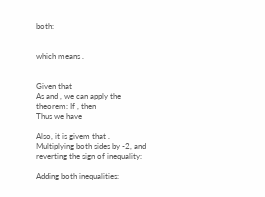both:


which means .


Given that
As and , we can apply the theorem: If , then
Thus we have

Also, it is givem that .
Multiplying both sides by -2, and reverting the sign of inequality:

Adding both inequalities: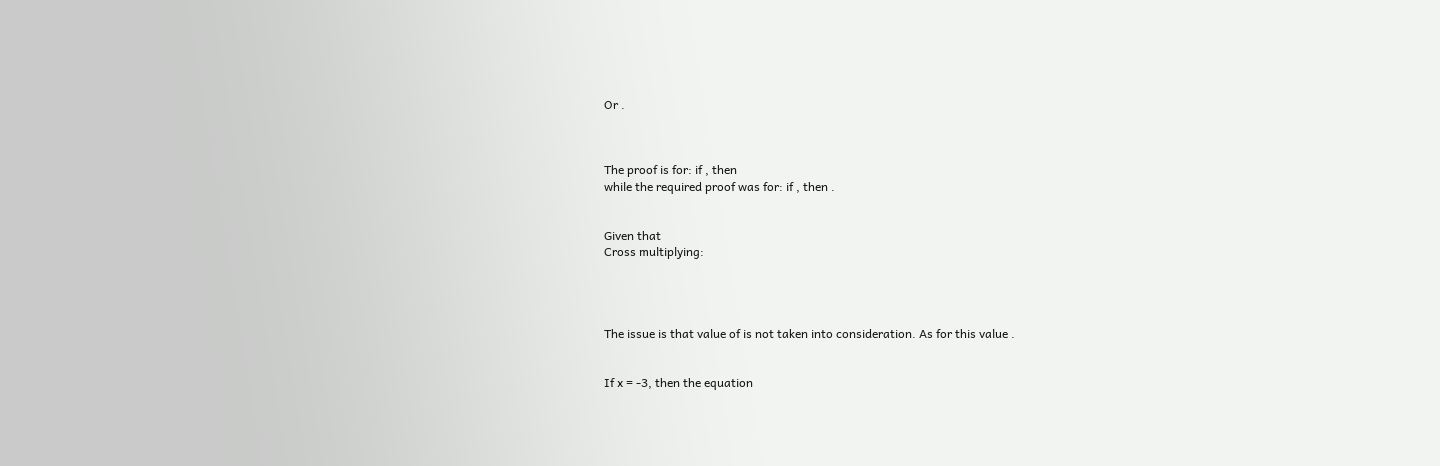Or .



The proof is for: if , then
while the required proof was for: if , then .


Given that
Cross multiplying:




The issue is that value of is not taken into consideration. As for this value .


If x = -3, then the equation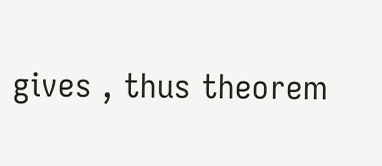gives , thus theorem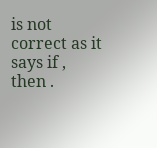is not correct as it says if , then .